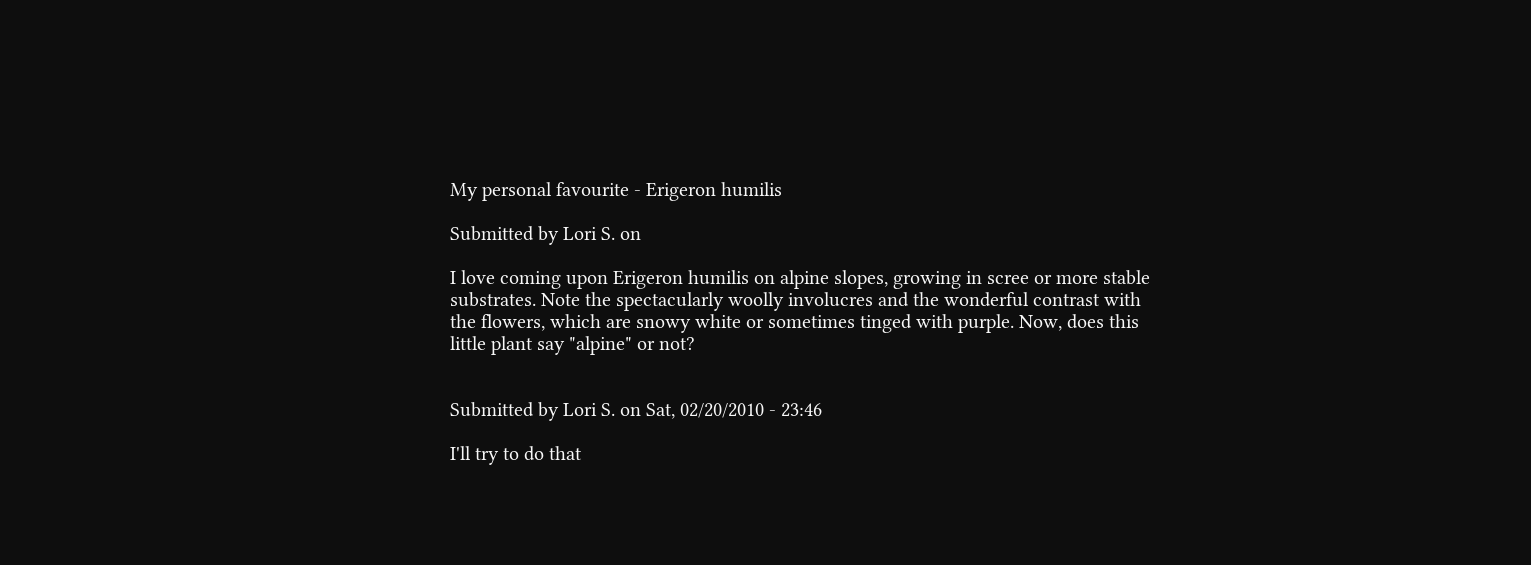My personal favourite - Erigeron humilis

Submitted by Lori S. on

I love coming upon Erigeron humilis on alpine slopes, growing in scree or more stable substrates. Note the spectacularly woolly involucres and the wonderful contrast with the flowers, which are snowy white or sometimes tinged with purple. Now, does this little plant say "alpine" or not?


Submitted by Lori S. on Sat, 02/20/2010 - 23:46

I'll try to do that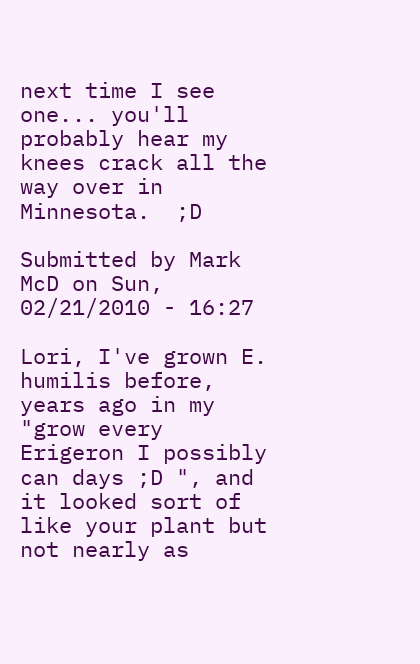next time I see one... you'll probably hear my knees crack all the way over in Minnesota.  ;D

Submitted by Mark McD on Sun, 02/21/2010 - 16:27

Lori, I've grown E. humilis before, years ago in my "grow every Erigeron I possibly can days ;D ", and it looked sort of like your plant but not nearly as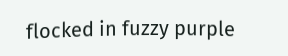flocked in fuzzy purple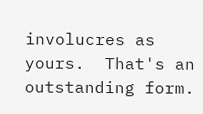involucres as yours.  That's an outstanding form.